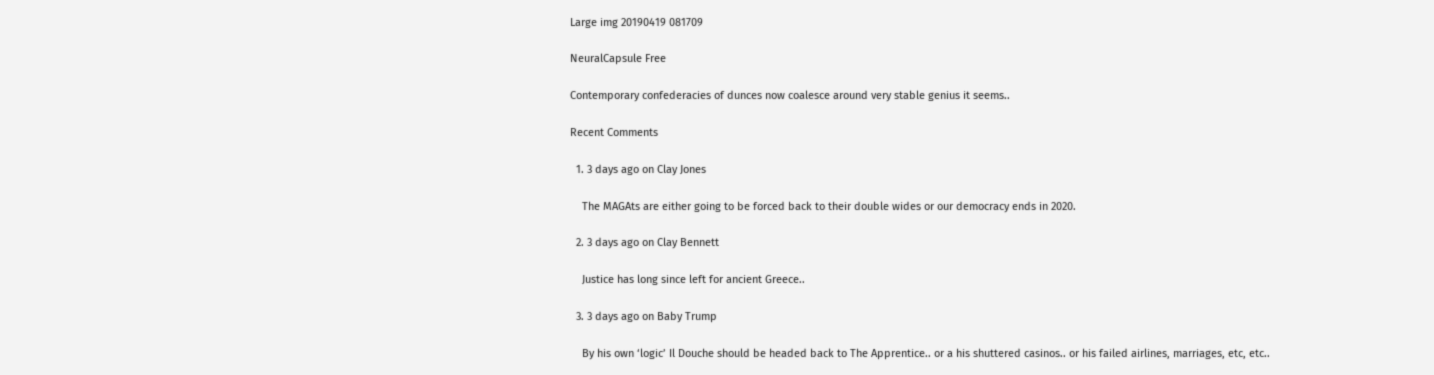Large img 20190419 081709

NeuralCapsule Free

Contemporary confederacies of dunces now coalesce around very stable genius it seems..

Recent Comments

  1. 3 days ago on Clay Jones

    The MAGAts are either going to be forced back to their double wides or our democracy ends in 2020.

  2. 3 days ago on Clay Bennett

    Justice has long since left for ancient Greece..

  3. 3 days ago on Baby Trump

    By his own ‘logic’ Il Douche should be headed back to The Apprentice.. or a his shuttered casinos.. or his failed airlines, marriages, etc, etc..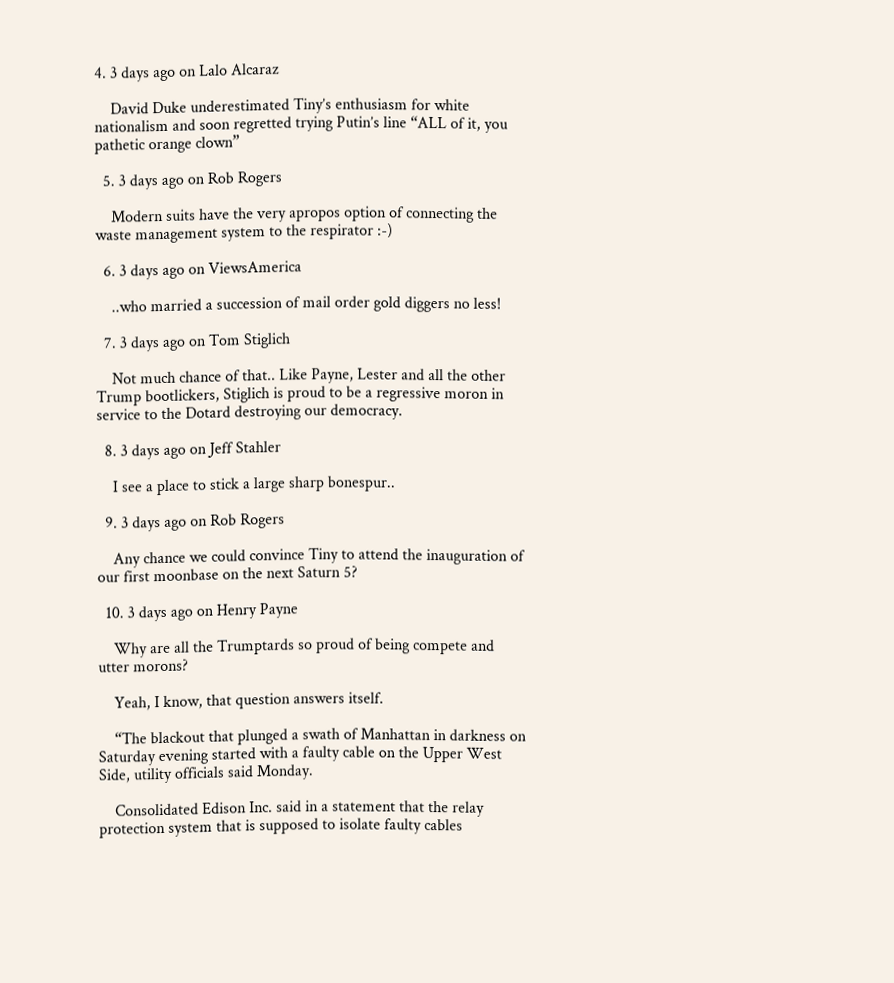4. 3 days ago on Lalo Alcaraz

    David Duke underestimated Tiny’s enthusiasm for white nationalism and soon regretted trying Putin’s line “ALL of it, you pathetic orange clown”

  5. 3 days ago on Rob Rogers

    Modern suits have the very apropos option of connecting the waste management system to the respirator :-)

  6. 3 days ago on ViewsAmerica

    ..who married a succession of mail order gold diggers no less!

  7. 3 days ago on Tom Stiglich

    Not much chance of that.. Like Payne, Lester and all the other Trump bootlickers, Stiglich is proud to be a regressive moron in service to the Dotard destroying our democracy.

  8. 3 days ago on Jeff Stahler

    I see a place to stick a large sharp bonespur..

  9. 3 days ago on Rob Rogers

    Any chance we could convince Tiny to attend the inauguration of our first moonbase on the next Saturn 5?

  10. 3 days ago on Henry Payne

    Why are all the Trumptards so proud of being compete and utter morons?

    Yeah, I know, that question answers itself.

    “The blackout that plunged a swath of Manhattan in darkness on Saturday evening started with a faulty cable on the Upper West Side, utility officials said Monday.

    Consolidated Edison Inc. said in a statement that the relay protection system that is supposed to isolate faulty cables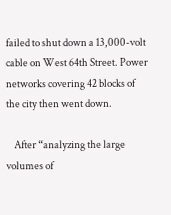failed to shut down a 13,000-volt cable on West 64th Street. Power networks covering 42 blocks of the city then went down.

    After “analyzing the large volumes of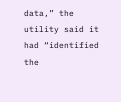data,” the utility said it had “identified the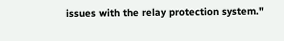issues with the relay protection system."